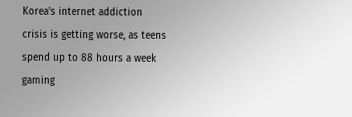Korea's internet addiction crisis is getting worse, as teens spend up to 88 hours a week gaming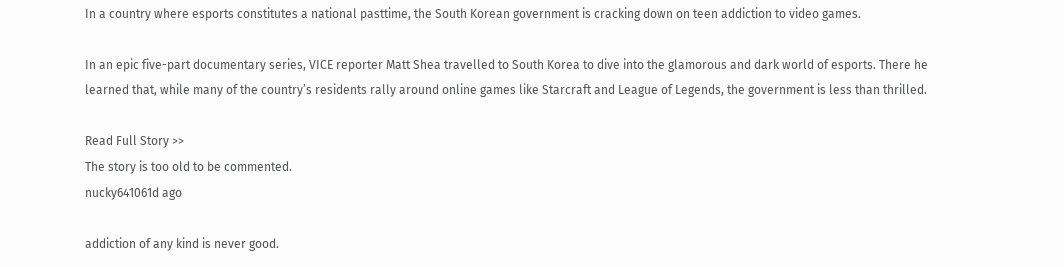In a country where esports constitutes a national pasttime, the South Korean government is cracking down on teen addiction to video games.

In an epic five-part documentary series, VICE reporter Matt Shea travelled to South Korea to dive into the glamorous and dark world of esports. There he learned that, while many of the country’s residents rally around online games like Starcraft and League of Legends, the government is less than thrilled.

Read Full Story >>
The story is too old to be commented.
nucky641061d ago

addiction of any kind is never good.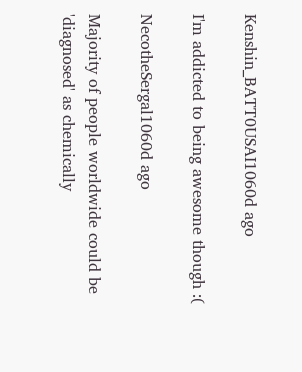Kenshin_BATT0USAI1060d ago

I'm addicted to being awesome though :(

NecotheSergal1060d ago

Majority of people worldwide could be 'diagnosed' as chemically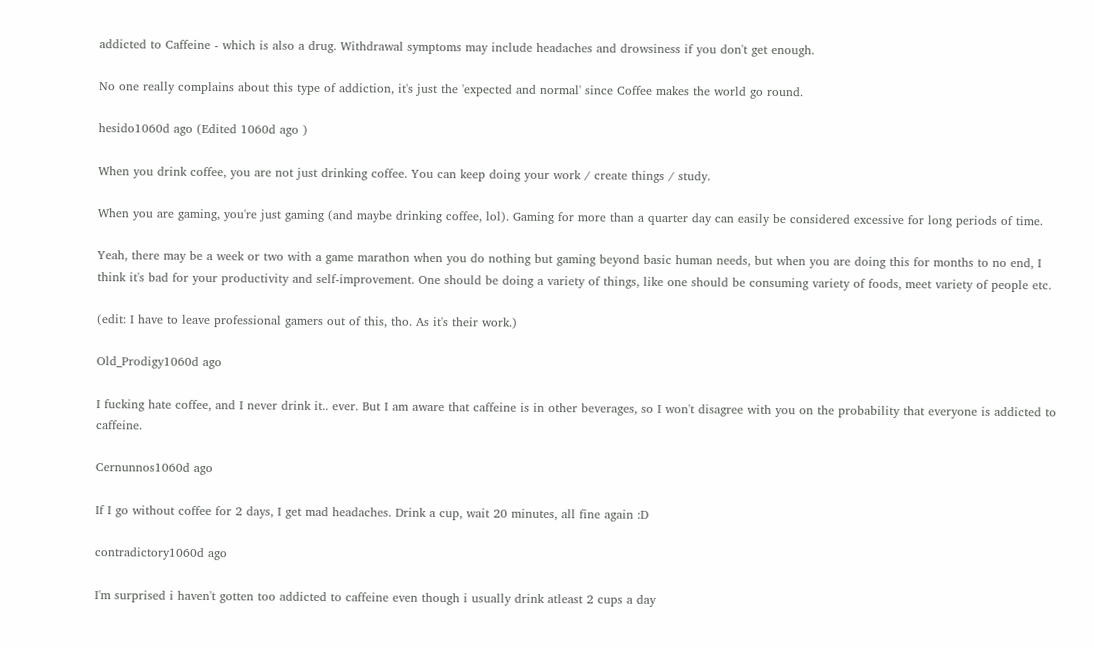addicted to Caffeine - which is also a drug. Withdrawal symptoms may include headaches and drowsiness if you don't get enough.

No one really complains about this type of addiction, it's just the 'expected and normal' since Coffee makes the world go round.

hesido1060d ago (Edited 1060d ago )

When you drink coffee, you are not just drinking coffee. You can keep doing your work / create things / study.

When you are gaming, you're just gaming (and maybe drinking coffee, lol). Gaming for more than a quarter day can easily be considered excessive for long periods of time.

Yeah, there may be a week or two with a game marathon when you do nothing but gaming beyond basic human needs, but when you are doing this for months to no end, I think it's bad for your productivity and self-improvement. One should be doing a variety of things, like one should be consuming variety of foods, meet variety of people etc.

(edit: I have to leave professional gamers out of this, tho. As it's their work.)

Old_Prodigy1060d ago

I fucking hate coffee, and I never drink it.. ever. But I am aware that caffeine is in other beverages, so I won't disagree with you on the probability that everyone is addicted to caffeine.

Cernunnos1060d ago

If I go without coffee for 2 days, I get mad headaches. Drink a cup, wait 20 minutes, all fine again :D

contradictory1060d ago

I'm surprised i haven't gotten too addicted to caffeine even though i usually drink atleast 2 cups a day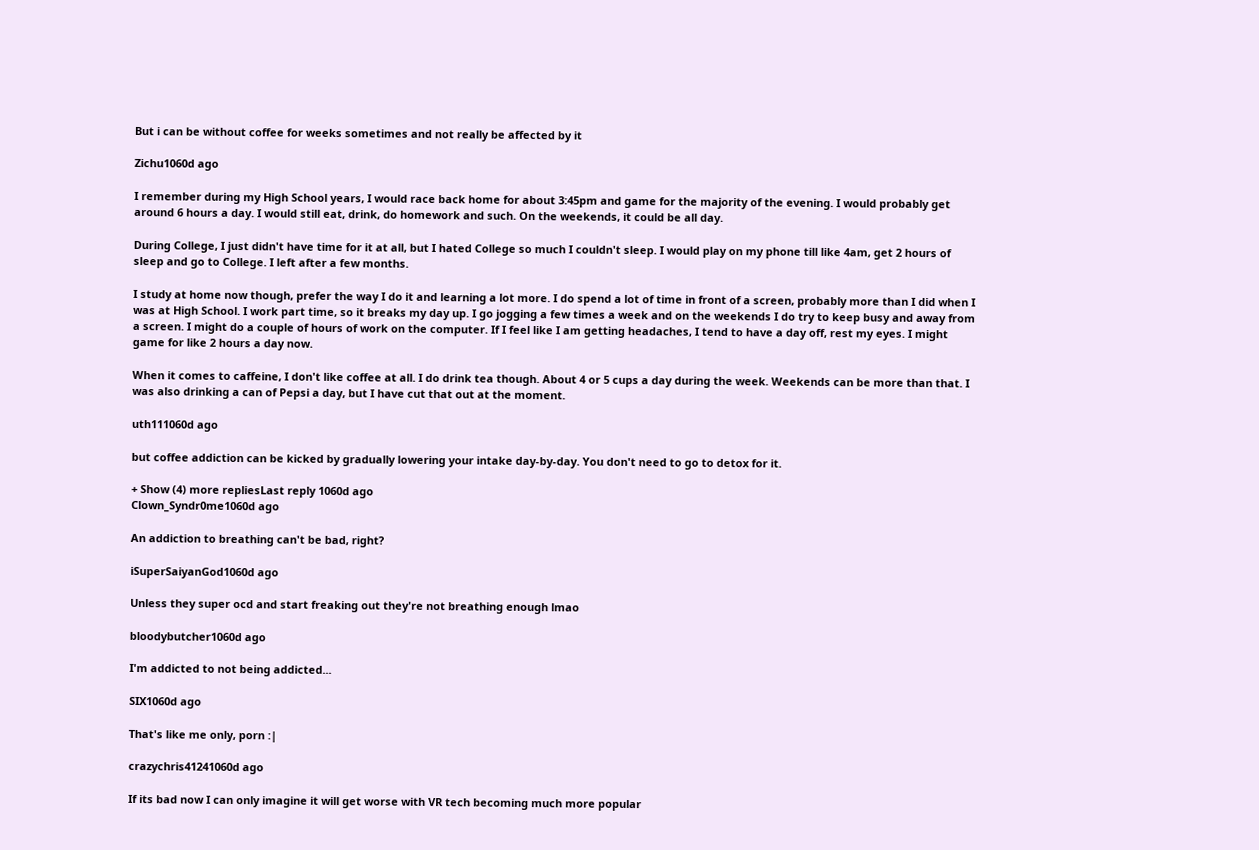But i can be without coffee for weeks sometimes and not really be affected by it

Zichu1060d ago

I remember during my High School years, I would race back home for about 3:45pm and game for the majority of the evening. I would probably get around 6 hours a day. I would still eat, drink, do homework and such. On the weekends, it could be all day.

During College, I just didn't have time for it at all, but I hated College so much I couldn't sleep. I would play on my phone till like 4am, get 2 hours of sleep and go to College. I left after a few months.

I study at home now though, prefer the way I do it and learning a lot more. I do spend a lot of time in front of a screen, probably more than I did when I was at High School. I work part time, so it breaks my day up. I go jogging a few times a week and on the weekends I do try to keep busy and away from a screen. I might do a couple of hours of work on the computer. If I feel like I am getting headaches, I tend to have a day off, rest my eyes. I might game for like 2 hours a day now.

When it comes to caffeine, I don't like coffee at all. I do drink tea though. About 4 or 5 cups a day during the week. Weekends can be more than that. I was also drinking a can of Pepsi a day, but I have cut that out at the moment.

uth111060d ago

but coffee addiction can be kicked by gradually lowering your intake day-by-day. You don't need to go to detox for it.

+ Show (4) more repliesLast reply 1060d ago
Clown_Syndr0me1060d ago

An addiction to breathing can't be bad, right?

iSuperSaiyanGod1060d ago

Unless they super ocd and start freaking out they're not breathing enough lmao

bloodybutcher1060d ago

I'm addicted to not being addicted...

SIX1060d ago

That's like me only, porn :|

crazychris41241060d ago

If its bad now I can only imagine it will get worse with VR tech becoming much more popular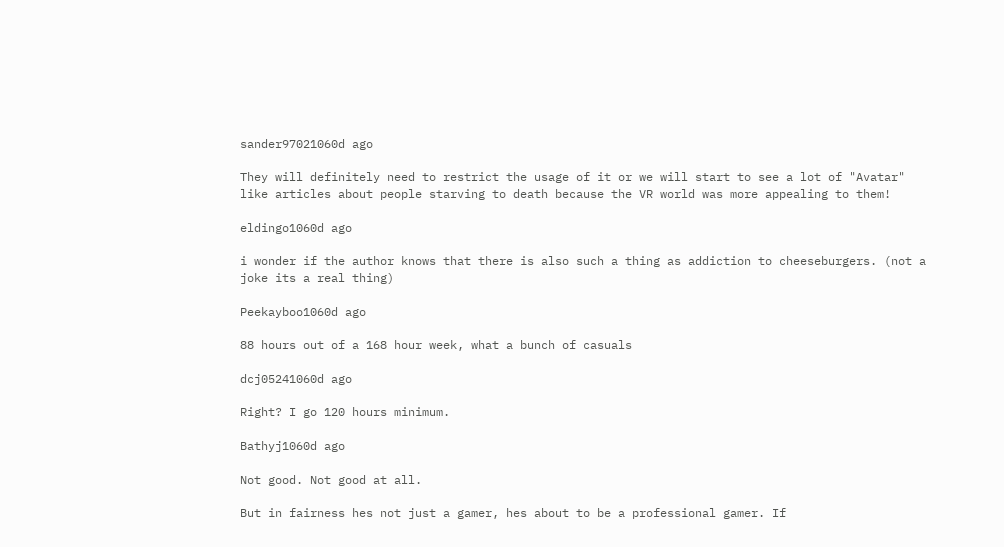sander97021060d ago

They will definitely need to restrict the usage of it or we will start to see a lot of "Avatar" like articles about people starving to death because the VR world was more appealing to them!

eldingo1060d ago

i wonder if the author knows that there is also such a thing as addiction to cheeseburgers. (not a joke its a real thing)

Peekayboo1060d ago

88 hours out of a 168 hour week, what a bunch of casuals

dcj05241060d ago

Right? I go 120 hours minimum.

Bathyj1060d ago

Not good. Not good at all.

But in fairness hes not just a gamer, hes about to be a professional gamer. If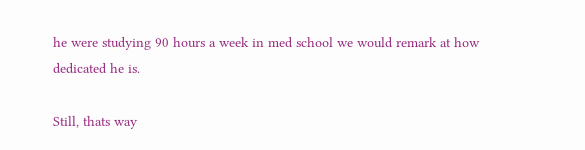he were studying 90 hours a week in med school we would remark at how dedicated he is.

Still, thats way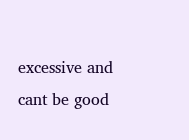excessive and cant be good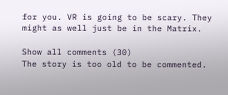for you. VR is going to be scary. They might as well just be in the Matrix.

Show all comments (30)
The story is too old to be commented.